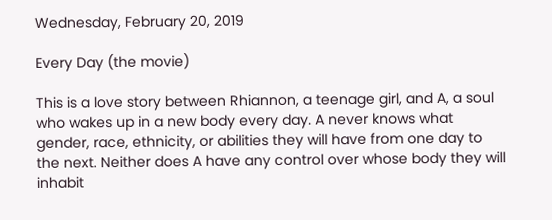Wednesday, February 20, 2019

Every Day (the movie)

This is a love story between Rhiannon, a teenage girl, and A, a soul who wakes up in a new body every day. A never knows what gender, race, ethnicity, or abilities they will have from one day to the next. Neither does A have any control over whose body they will inhabit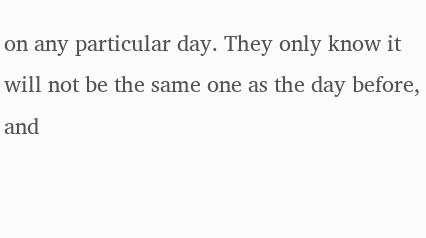on any particular day. They only know it will not be the same one as the day before, and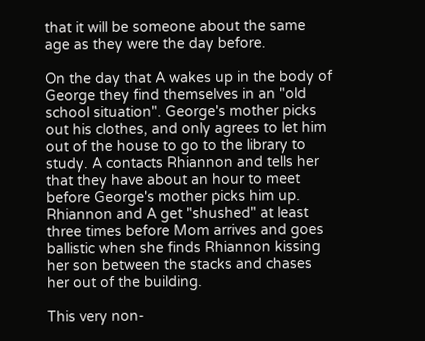that it will be someone about the same age as they were the day before.

On the day that A wakes up in the body of George they find themselves in an "old school situation". George's mother picks out his clothes, and only agrees to let him out of the house to go to the library to study. A contacts Rhiannon and tells her that they have about an hour to meet before George's mother picks him up. Rhiannon and A get "shushed" at least three times before Mom arrives and goes ballistic when she finds Rhiannon kissing her son between the stacks and chases her out of the building.

This very non-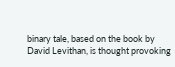binary tale, based on the book by David Levithan, is thought provoking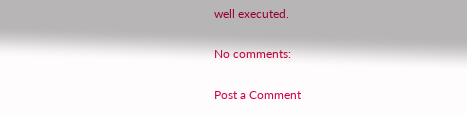well executed.

No comments:

Post a Comment